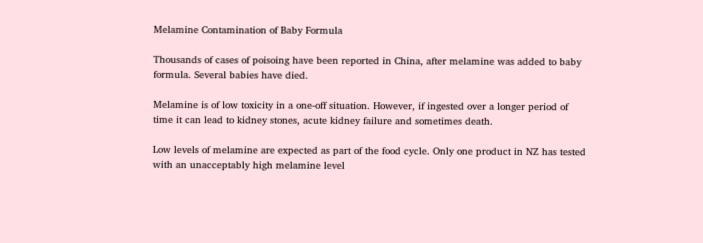Melamine Contamination of Baby Formula

Thousands of cases of poisoing have been reported in China, after melamine was added to baby formula. Several babies have died.

Melamine is of low toxicity in a one-off situation. However, if ingested over a longer period of time it can lead to kidney stones, acute kidney failure and sometimes death.

Low levels of melamine are expected as part of the food cycle. Only one product in NZ has tested with an unacceptably high melamine level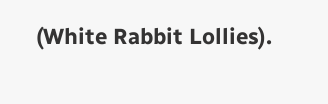(White Rabbit Lollies).